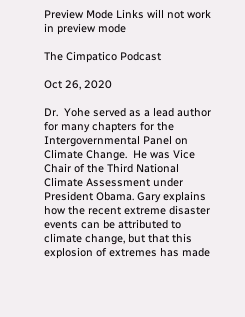Preview Mode Links will not work in preview mode

The Cimpatico Podcast

Oct 26, 2020

Dr.  Yohe served as a lead author for many chapters for the Intergovernmental Panel on Climate Change.  He was Vice Chair of the Third National Climate Assessment under President Obama. Gary explains how the recent extreme disaster events can be attributed to climate change, but that this explosion of extremes has made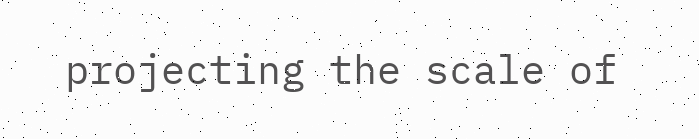projecting the scale of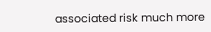associated risk much more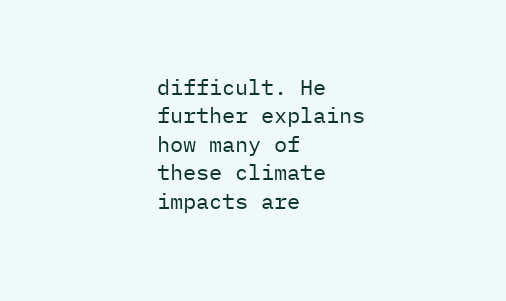difficult. He further explains how many of these climate impacts are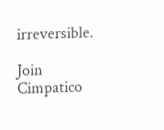irreversible.

Join Cimpatico